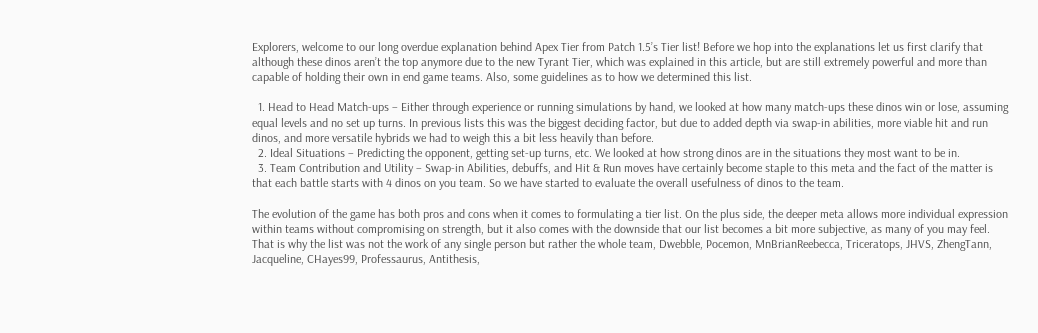Explorers, welcome to our long overdue explanation behind Apex Tier from Patch 1.5’s Tier list! Before we hop into the explanations let us first clarify that although these dinos aren’t the top anymore due to the new Tyrant Tier, which was explained in this article, but are still extremely powerful and more than capable of holding their own in end game teams. Also, some guidelines as to how we determined this list.

  1. Head to Head Match-ups – Either through experience or running simulations by hand, we looked at how many match-ups these dinos win or lose, assuming equal levels and no set up turns. In previous lists this was the biggest deciding factor, but due to added depth via swap-in abilities, more viable hit and run dinos, and more versatile hybrids we had to weigh this a bit less heavily than before.
  2. Ideal Situations – Predicting the opponent, getting set-up turns, etc. We looked at how strong dinos are in the situations they most want to be in.
  3. Team Contribution and Utility – Swap-in Abilities, debuffs, and Hit & Run moves have certainly become staple to this meta and the fact of the matter is that each battle starts with 4 dinos on you team. So we have started to evaluate the overall usefulness of dinos to the team.

The evolution of the game has both pros and cons when it comes to formulating a tier list. On the plus side, the deeper meta allows more individual expression within teams without compromising on strength, but it also comes with the downside that our list becomes a bit more subjective, as many of you may feel. That is why the list was not the work of any single person but rather the whole team, Dwebble, Pocemon, MnBrianReebecca, Triceratops, JHVS, ZhengTann, Jacqueline, CHayes99, Professaurus, Antithesis,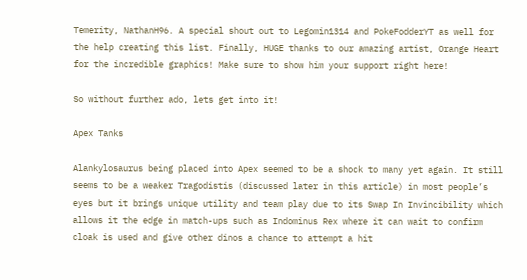Temerity, NathanH96. A special shout out to Legomin1314 and PokeFodderYT as well for the help creating this list. Finally, HUGE thanks to our amazing artist, Orange Heart for the incredible graphics! Make sure to show him your support right here!

So without further ado, lets get into it!

Apex Tanks

Alankylosaurus being placed into Apex seemed to be a shock to many yet again. It still seems to be a weaker Tragodistis (discussed later in this article) in most people’s eyes but it brings unique utility and team play due to its Swap In Invincibility which allows it the edge in match-ups such as Indominus Rex where it can wait to confirm cloak is used and give other dinos a chance to attempt a hit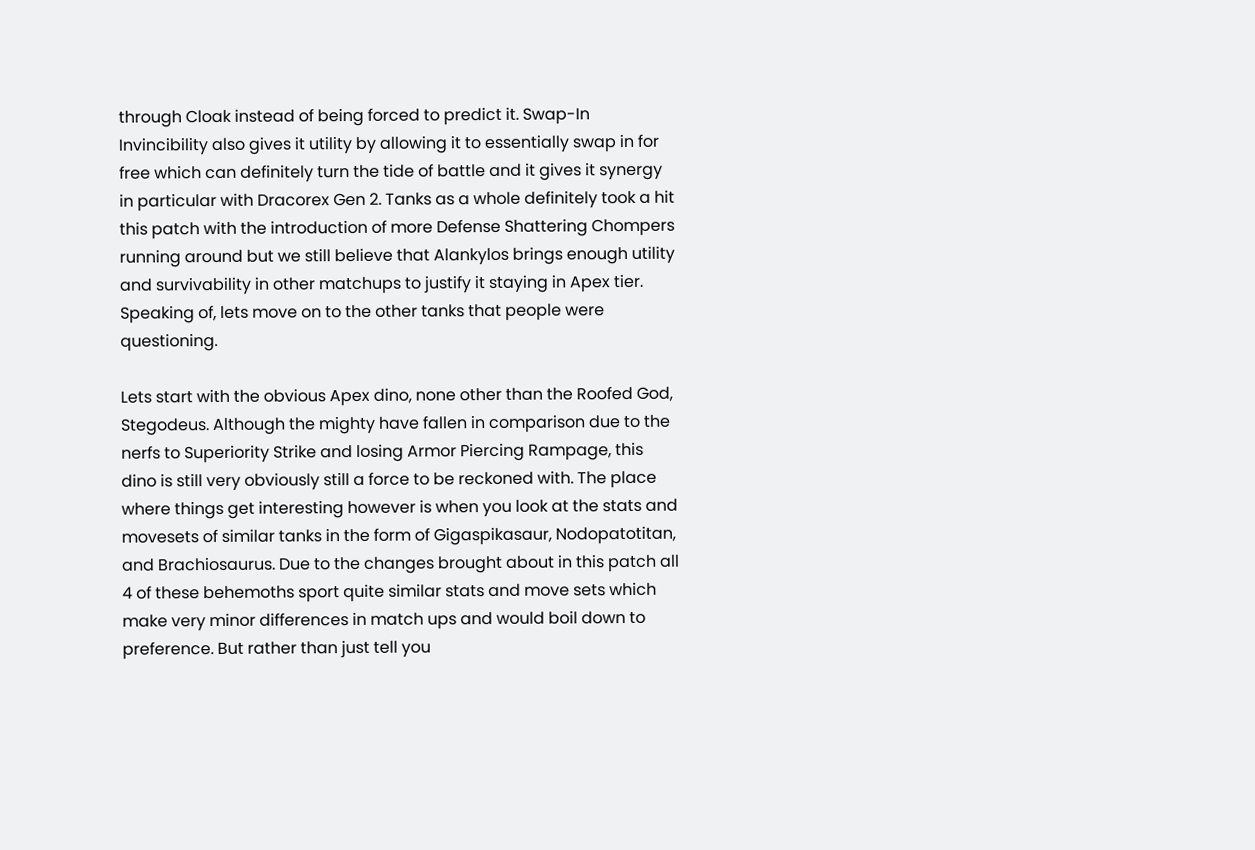through Cloak instead of being forced to predict it. Swap-In Invincibility also gives it utility by allowing it to essentially swap in for free which can definitely turn the tide of battle and it gives it synergy in particular with Dracorex Gen 2. Tanks as a whole definitely took a hit this patch with the introduction of more Defense Shattering Chompers running around but we still believe that Alankylos brings enough utility and survivability in other matchups to justify it staying in Apex tier. Speaking of, lets move on to the other tanks that people were questioning.

Lets start with the obvious Apex dino, none other than the Roofed God, Stegodeus. Although the mighty have fallen in comparison due to the nerfs to Superiority Strike and losing Armor Piercing Rampage, this dino is still very obviously still a force to be reckoned with. The place where things get interesting however is when you look at the stats and movesets of similar tanks in the form of Gigaspikasaur, Nodopatotitan, and Brachiosaurus. Due to the changes brought about in this patch all 4 of these behemoths sport quite similar stats and move sets which make very minor differences in match ups and would boil down to preference. But rather than just tell you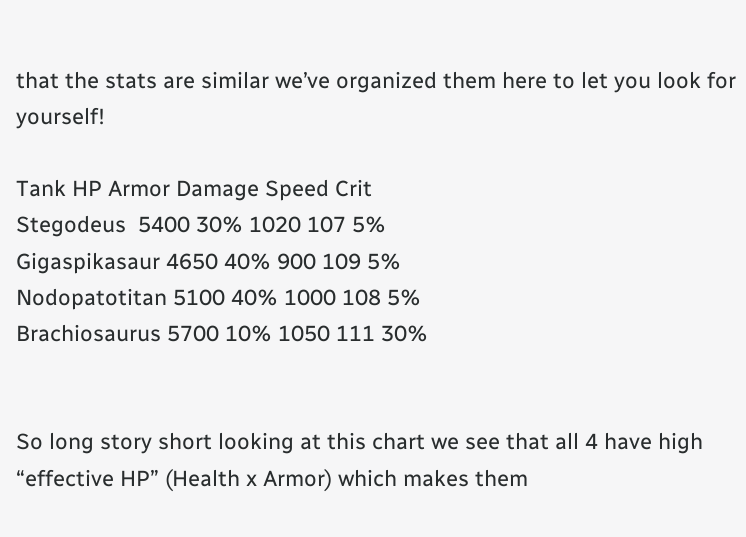that the stats are similar we’ve organized them here to let you look for yourself!

Tank HP Armor Damage Speed Crit
Stegodeus  5400 30% 1020 107 5%
Gigaspikasaur 4650 40% 900 109 5%
Nodopatotitan 5100 40% 1000 108 5%
Brachiosaurus 5700 10% 1050 111 30%


So long story short looking at this chart we see that all 4 have high “effective HP” (Health x Armor) which makes them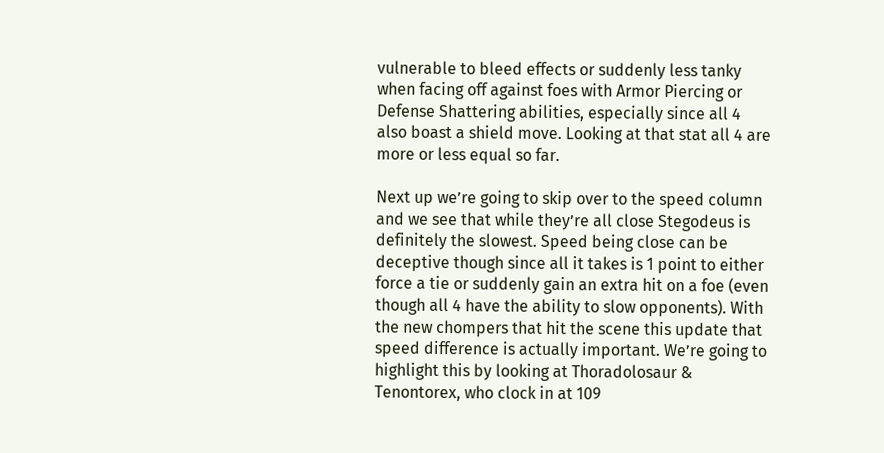vulnerable to bleed effects or suddenly less tanky when facing off against foes with Armor Piercing or Defense Shattering abilities, especially since all 4 also boast a shield move. Looking at that stat all 4 are more or less equal so far.

Next up we’re going to skip over to the speed column and we see that while they’re all close Stegodeus is definitely the slowest. Speed being close can be deceptive though since all it takes is 1 point to either force a tie or suddenly gain an extra hit on a foe (even though all 4 have the ability to slow opponents). With the new chompers that hit the scene this update that speed difference is actually important. We’re going to highlight this by looking at Thoradolosaur & Tenontorex, who clock in at 109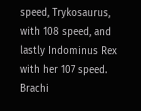speed, Trykosaurus, with 108 speed, and lastly Indominus Rex with her 107 speed. Brachi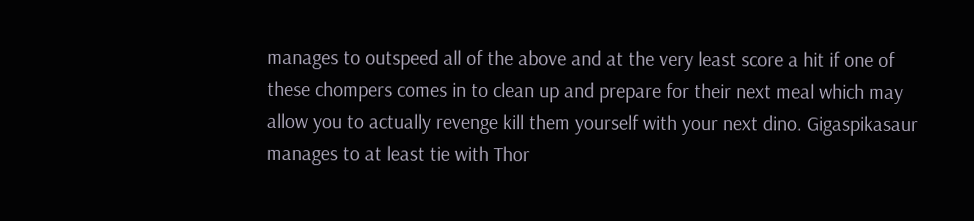manages to outspeed all of the above and at the very least score a hit if one of these chompers comes in to clean up and prepare for their next meal which may allow you to actually revenge kill them yourself with your next dino. Gigaspikasaur manages to at least tie with Thor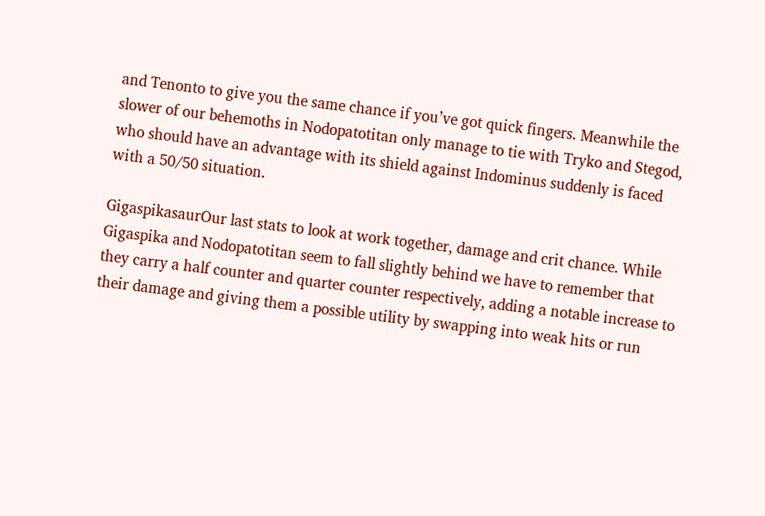and Tenonto to give you the same chance if you’ve got quick fingers. Meanwhile the slower of our behemoths in Nodopatotitan only manage to tie with Tryko and Stegod, who should have an advantage with its shield against Indominus suddenly is faced with a 50/50 situation.

GigaspikasaurOur last stats to look at work together, damage and crit chance. While Gigaspika and Nodopatotitan seem to fall slightly behind we have to remember that they carry a half counter and quarter counter respectively, adding a notable increase to their damage and giving them a possible utility by swapping into weak hits or run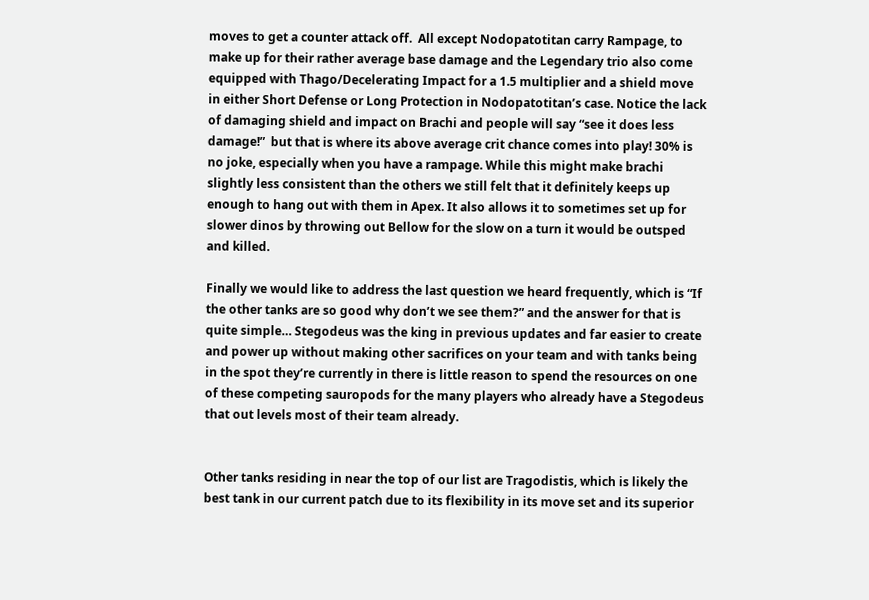moves to get a counter attack off.  All except Nodopatotitan carry Rampage, to make up for their rather average base damage and the Legendary trio also come equipped with Thago/Decelerating Impact for a 1.5 multiplier and a shield move in either Short Defense or Long Protection in Nodopatotitan’s case. Notice the lack of damaging shield and impact on Brachi and people will say “see it does less damage!”  but that is where its above average crit chance comes into play! 30% is no joke, especially when you have a rampage. While this might make brachi slightly less consistent than the others we still felt that it definitely keeps up enough to hang out with them in Apex. It also allows it to sometimes set up for slower dinos by throwing out Bellow for the slow on a turn it would be outsped and killed.

Finally we would like to address the last question we heard frequently, which is “If the other tanks are so good why don’t we see them?” and the answer for that is quite simple… Stegodeus was the king in previous updates and far easier to create and power up without making other sacrifices on your team and with tanks being in the spot they’re currently in there is little reason to spend the resources on one of these competing sauropods for the many players who already have a Stegodeus that out levels most of their team already.


Other tanks residing in near the top of our list are Tragodistis, which is likely the best tank in our current patch due to its flexibility in its move set and its superior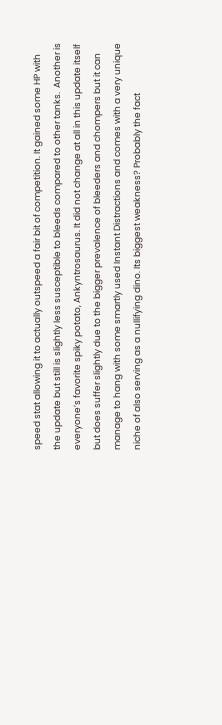speed stat allowing it to actually outspeed a fair bit of competition. It gained some HP with the update but still is slightly less susceptible to bleeds compared to other tanks.  Another is everyone’s favorite spiky potato, Ankyntrosaurus. It did not change at all in this update itself but does suffer slightly due to the bigger prevalence of bleeders and chompers but it can manage to hang with some smartly used Instant Distractions and comes with a very unique niche of also serving as a nullifying dino. Its biggest weakness? Probably the fact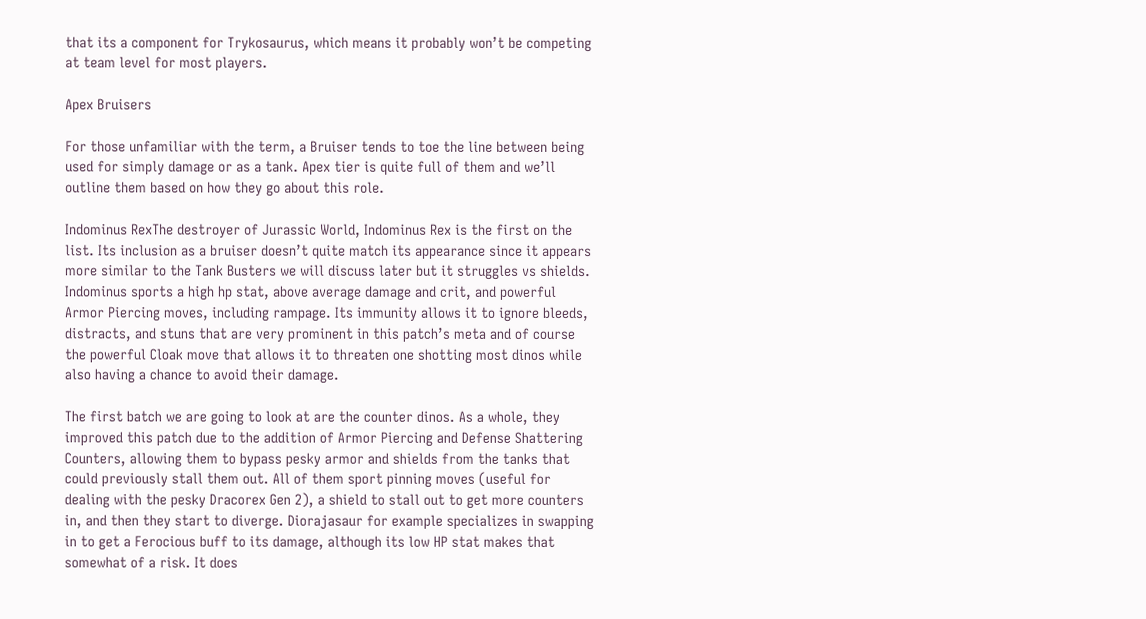that its a component for Trykosaurus, which means it probably won’t be competing at team level for most players.

Apex Bruisers

For those unfamiliar with the term, a Bruiser tends to toe the line between being used for simply damage or as a tank. Apex tier is quite full of them and we’ll outline them based on how they go about this role.

Indominus RexThe destroyer of Jurassic World, Indominus Rex is the first on the list. Its inclusion as a bruiser doesn’t quite match its appearance since it appears more similar to the Tank Busters we will discuss later but it struggles vs shields. Indominus sports a high hp stat, above average damage and crit, and powerful Armor Piercing moves, including rampage. Its immunity allows it to ignore bleeds, distracts, and stuns that are very prominent in this patch’s meta and of course the powerful Cloak move that allows it to threaten one shotting most dinos while also having a chance to avoid their damage.

The first batch we are going to look at are the counter dinos. As a whole, they improved this patch due to the addition of Armor Piercing and Defense Shattering Counters, allowing them to bypass pesky armor and shields from the tanks that could previously stall them out. All of them sport pinning moves (useful for dealing with the pesky Dracorex Gen 2), a shield to stall out to get more counters in, and then they start to diverge. Diorajasaur for example specializes in swapping in to get a Ferocious buff to its damage, although its low HP stat makes that somewhat of a risk. It does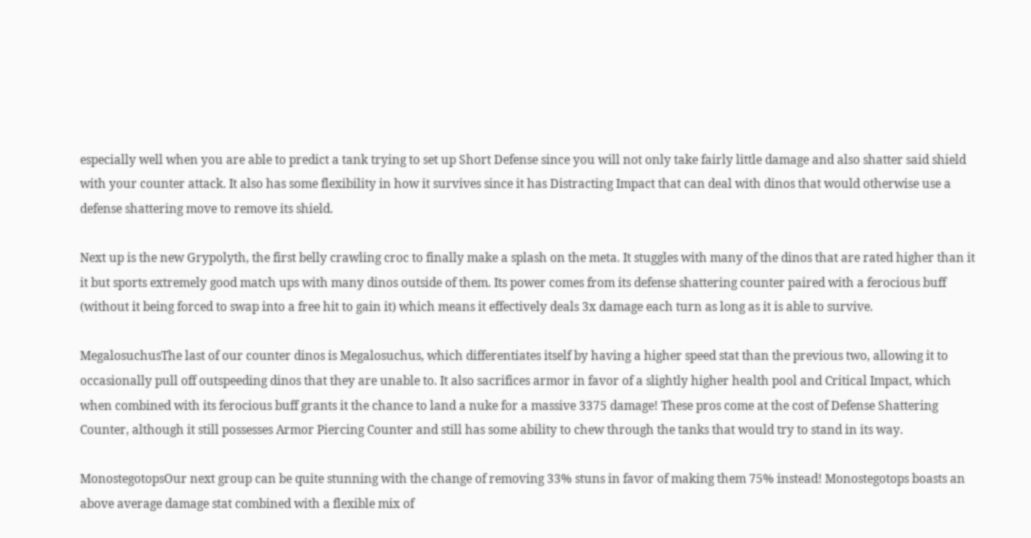especially well when you are able to predict a tank trying to set up Short Defense since you will not only take fairly little damage and also shatter said shield with your counter attack. It also has some flexibility in how it survives since it has Distracting Impact that can deal with dinos that would otherwise use a defense shattering move to remove its shield.

Next up is the new Grypolyth, the first belly crawling croc to finally make a splash on the meta. It stuggles with many of the dinos that are rated higher than it it but sports extremely good match ups with many dinos outside of them. Its power comes from its defense shattering counter paired with a ferocious buff (without it being forced to swap into a free hit to gain it) which means it effectively deals 3x damage each turn as long as it is able to survive.

MegalosuchusThe last of our counter dinos is Megalosuchus, which differentiates itself by having a higher speed stat than the previous two, allowing it to occasionally pull off outspeeding dinos that they are unable to. It also sacrifices armor in favor of a slightly higher health pool and Critical Impact, which when combined with its ferocious buff grants it the chance to land a nuke for a massive 3375 damage! These pros come at the cost of Defense Shattering Counter, although it still possesses Armor Piercing Counter and still has some ability to chew through the tanks that would try to stand in its way.

MonostegotopsOur next group can be quite stunning with the change of removing 33% stuns in favor of making them 75% instead! Monostegotops boasts an above average damage stat combined with a flexible mix of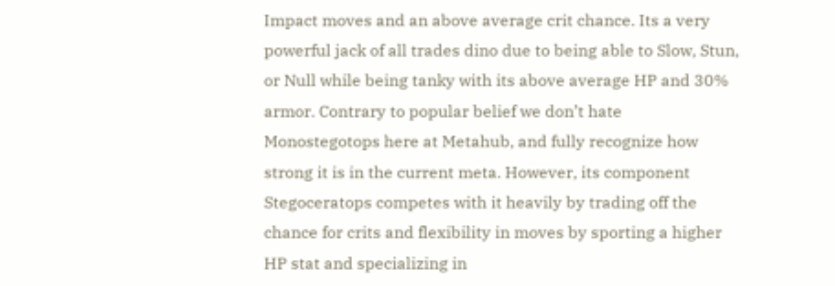Impact moves and an above average crit chance. Its a very powerful jack of all trades dino due to being able to Slow, Stun, or Null while being tanky with its above average HP and 30% armor. Contrary to popular belief we don’t hate Monostegotops here at Metahub, and fully recognize how strong it is in the current meta. However, its component Stegoceratops competes with it heavily by trading off the chance for crits and flexibility in moves by sporting a higher HP stat and specializing in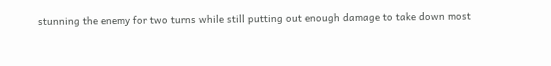stunning the enemy for two turns while still putting out enough damage to take down most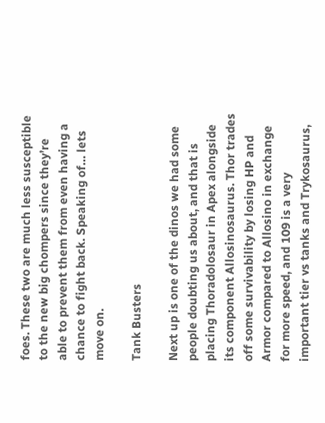foes. These two are much less susceptible to the new big chompers since they’re able to prevent them from even having a chance to fight back. Speaking of… lets move on.

Tank Busters

Next up is one of the dinos we had some people doubting us about, and that is placing Thoradolosaur in Apex alongside its component Allosinosaurus. Thor trades off some survivability by losing HP and Armor compared to Allosino in exchange for more speed, and 109 is a very important tier vs tanks and Trykosaurus,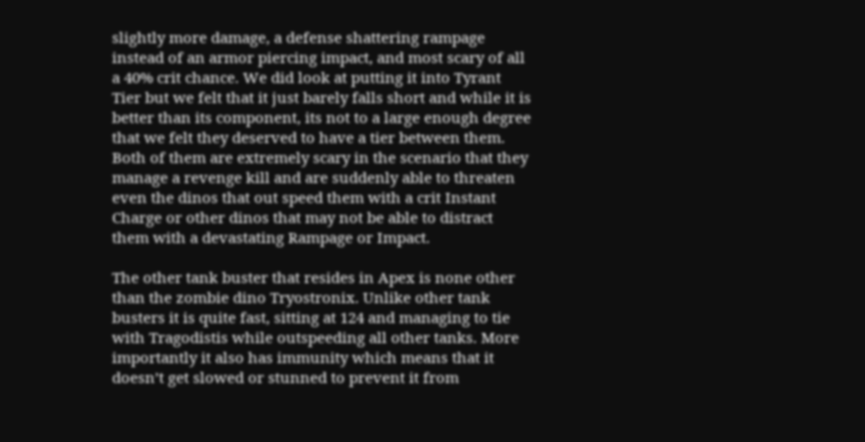slightly more damage, a defense shattering rampage instead of an armor piercing impact, and most scary of all a 40% crit chance. We did look at putting it into Tyrant Tier but we felt that it just barely falls short and while it is better than its component, its not to a large enough degree that we felt they deserved to have a tier between them. Both of them are extremely scary in the scenario that they manage a revenge kill and are suddenly able to threaten even the dinos that out speed them with a crit Instant Charge or other dinos that may not be able to distract them with a devastating Rampage or Impact.

The other tank buster that resides in Apex is none other than the zombie dino Tryostronix. Unlike other tank busters it is quite fast, sitting at 124 and managing to tie with Tragodistis while outspeeding all other tanks. More importantly it also has immunity which means that it doesn’t get slowed or stunned to prevent it from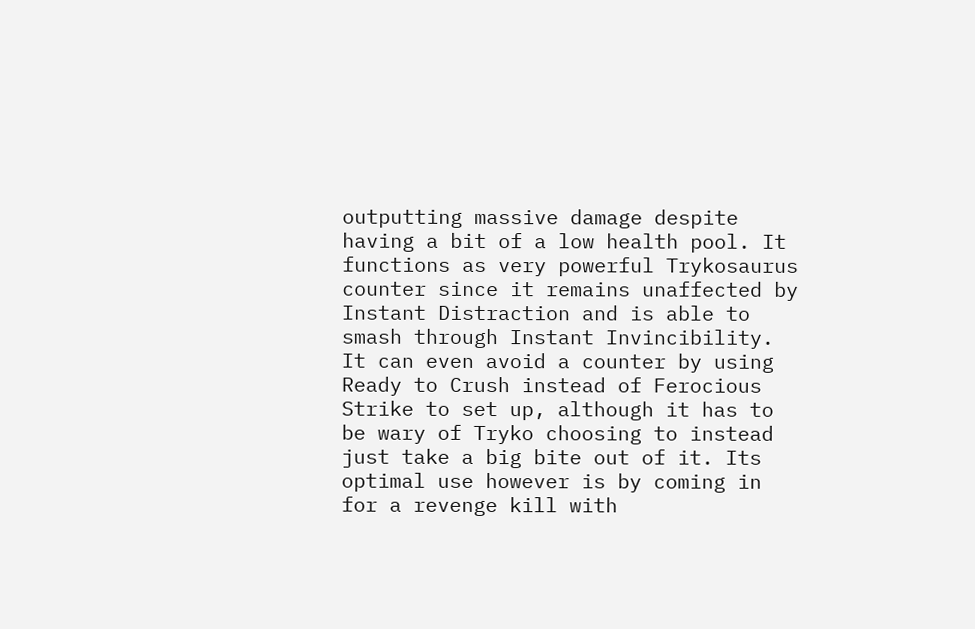outputting massive damage despite having a bit of a low health pool. It functions as very powerful Trykosaurus counter since it remains unaffected by Instant Distraction and is able to smash through Instant Invincibility. It can even avoid a counter by using Ready to Crush instead of Ferocious Strike to set up, although it has to be wary of Tryko choosing to instead just take a big bite out of it. Its optimal use however is by coming in for a revenge kill with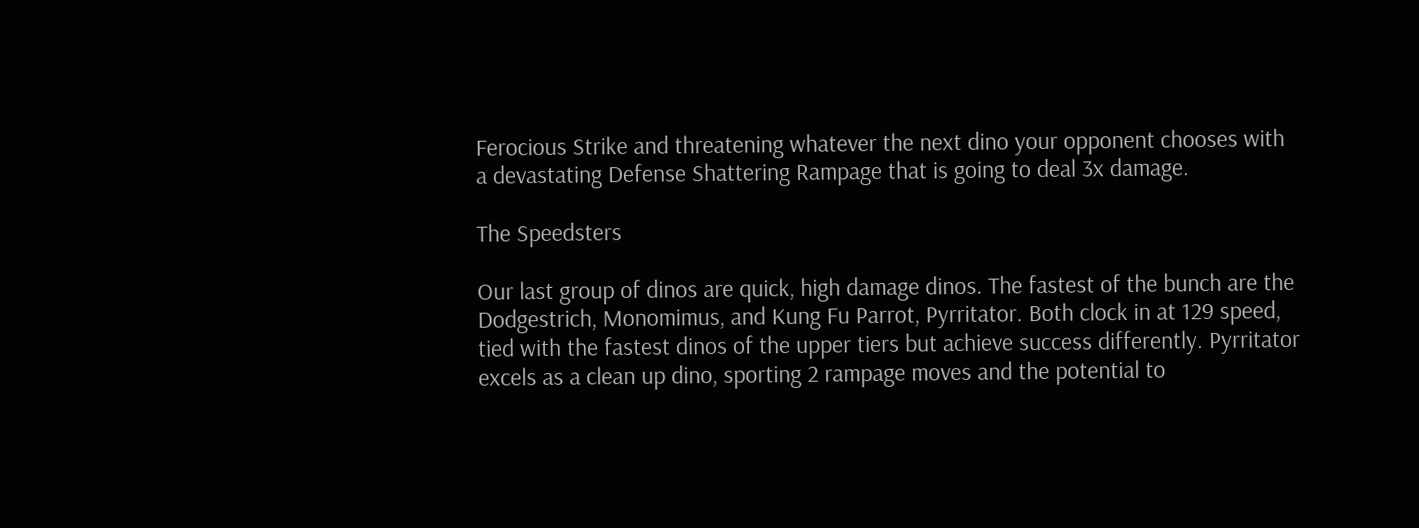Ferocious Strike and threatening whatever the next dino your opponent chooses with a devastating Defense Shattering Rampage that is going to deal 3x damage.

The Speedsters

Our last group of dinos are quick, high damage dinos. The fastest of the bunch are the Dodgestrich, Monomimus, and Kung Fu Parrot, Pyrritator. Both clock in at 129 speed, tied with the fastest dinos of the upper tiers but achieve success differently. Pyrritator excels as a clean up dino, sporting 2 rampage moves and the potential to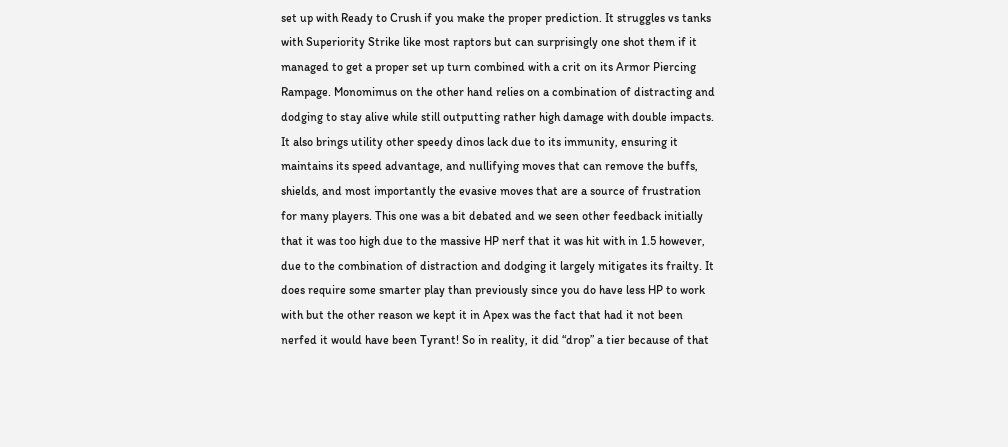set up with Ready to Crush if you make the proper prediction. It struggles vs tanks with Superiority Strike like most raptors but can surprisingly one shot them if it managed to get a proper set up turn combined with a crit on its Armor Piercing Rampage. Monomimus on the other hand relies on a combination of distracting and dodging to stay alive while still outputting rather high damage with double impacts. It also brings utility other speedy dinos lack due to its immunity, ensuring it maintains its speed advantage, and nullifying moves that can remove the buffs, shields, and most importantly the evasive moves that are a source of frustration for many players. This one was a bit debated and we seen other feedback initially that it was too high due to the massive HP nerf that it was hit with in 1.5 however, due to the combination of distraction and dodging it largely mitigates its frailty. It does require some smarter play than previously since you do have less HP to work with but the other reason we kept it in Apex was the fact that had it not been nerfed it would have been Tyrant! So in reality, it did “drop” a tier because of that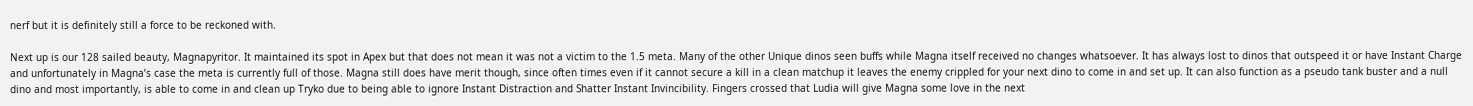nerf but it is definitely still a force to be reckoned with.

Next up is our 128 sailed beauty, Magnapyritor. It maintained its spot in Apex but that does not mean it was not a victim to the 1.5 meta. Many of the other Unique dinos seen buffs while Magna itself received no changes whatsoever. It has always lost to dinos that outspeed it or have Instant Charge and unfortunately in Magna’s case the meta is currently full of those. Magna still does have merit though, since often times even if it cannot secure a kill in a clean matchup it leaves the enemy crippled for your next dino to come in and set up. It can also function as a pseudo tank buster and a null dino and most importantly, is able to come in and clean up Tryko due to being able to ignore Instant Distraction and Shatter Instant Invincibility. Fingers crossed that Ludia will give Magna some love in the next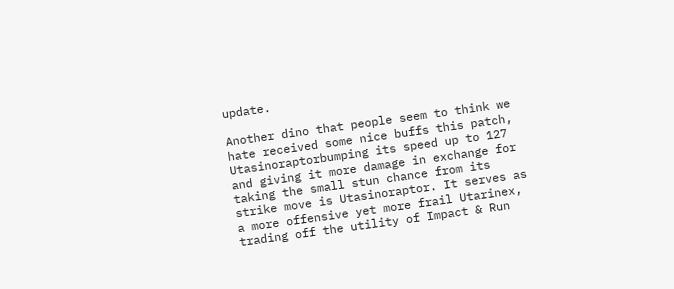update.

Another dino that people seem to think we hate received some nice buffs this patch, Utasinoraptorbumping its speed up to 127 and giving it more damage in exchange for taking the small stun chance from its strike move is Utasinoraptor. It serves as a more offensive yet more frail Utarinex, trading off the utility of Impact & Run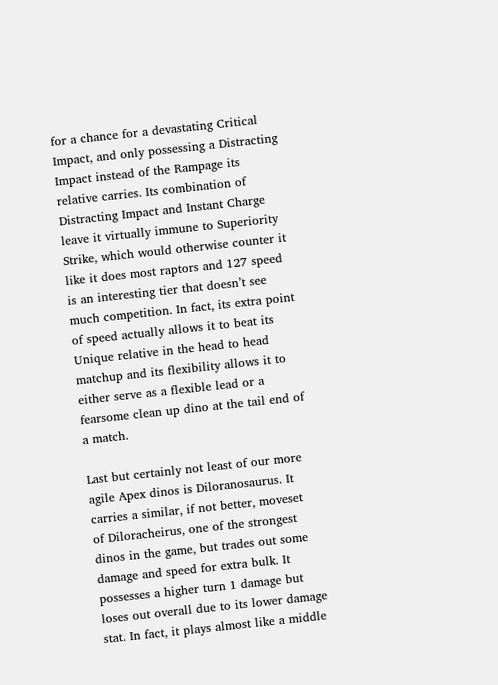for a chance for a devastating Critical Impact, and only possessing a Distracting Impact instead of the Rampage its relative carries. Its combination of Distracting Impact and Instant Charge leave it virtually immune to Superiority Strike, which would otherwise counter it like it does most raptors and 127 speed is an interesting tier that doesn’t see much competition. In fact, its extra point of speed actually allows it to beat its Unique relative in the head to head matchup and its flexibility allows it to either serve as a flexible lead or a fearsome clean up dino at the tail end of a match.

Last but certainly not least of our more agile Apex dinos is Diloranosaurus. It carries a similar, if not better, moveset of Diloracheirus, one of the strongest dinos in the game, but trades out some damage and speed for extra bulk. It possesses a higher turn 1 damage but loses out overall due to its lower damage stat. In fact, it plays almost like a middle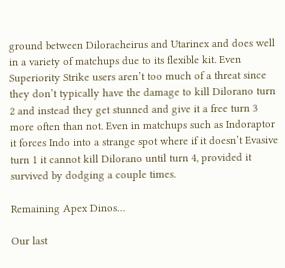ground between Diloracheirus and Utarinex and does well in a variety of matchups due to its flexible kit. Even Superiority Strike users aren’t too much of a threat since they don’t typically have the damage to kill Dilorano turn 2 and instead they get stunned and give it a free turn 3 more often than not. Even in matchups such as Indoraptor it forces Indo into a strange spot where if it doesn’t Evasive turn 1 it cannot kill Dilorano until turn 4, provided it survived by dodging a couple times.

Remaining Apex Dinos…

Our last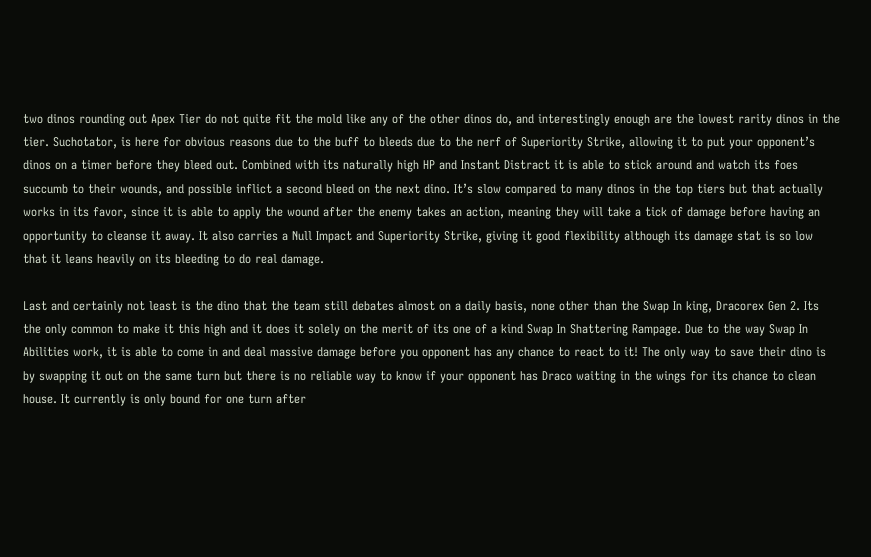two dinos rounding out Apex Tier do not quite fit the mold like any of the other dinos do, and interestingly enough are the lowest rarity dinos in the tier. Suchotator, is here for obvious reasons due to the buff to bleeds due to the nerf of Superiority Strike, allowing it to put your opponent’s dinos on a timer before they bleed out. Combined with its naturally high HP and Instant Distract it is able to stick around and watch its foes succumb to their wounds, and possible inflict a second bleed on the next dino. It’s slow compared to many dinos in the top tiers but that actually works in its favor, since it is able to apply the wound after the enemy takes an action, meaning they will take a tick of damage before having an opportunity to cleanse it away. It also carries a Null Impact and Superiority Strike, giving it good flexibility although its damage stat is so low that it leans heavily on its bleeding to do real damage.

Last and certainly not least is the dino that the team still debates almost on a daily basis, none other than the Swap In king, Dracorex Gen 2. Its the only common to make it this high and it does it solely on the merit of its one of a kind Swap In Shattering Rampage. Due to the way Swap In Abilities work, it is able to come in and deal massive damage before you opponent has any chance to react to it! The only way to save their dino is by swapping it out on the same turn but there is no reliable way to know if your opponent has Draco waiting in the wings for its chance to clean house. It currently is only bound for one turn after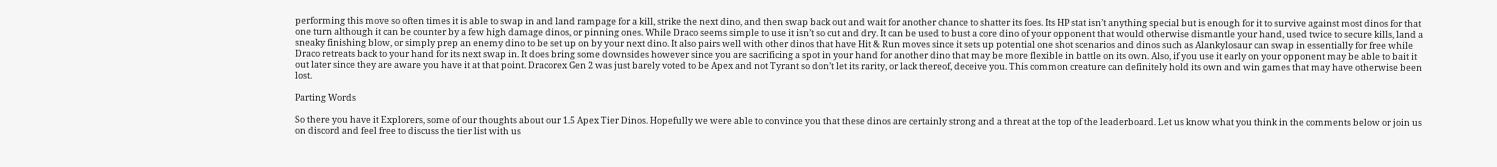performing this move so often times it is able to swap in and land rampage for a kill, strike the next dino, and then swap back out and wait for another chance to shatter its foes. Its HP stat isn’t anything special but is enough for it to survive against most dinos for that one turn although it can be counter by a few high damage dinos, or pinning ones. While Draco seems simple to use it isn’t so cut and dry. It can be used to bust a core dino of your opponent that would otherwise dismantle your hand, used twice to secure kills, land a sneaky finishing blow, or simply prep an enemy dino to be set up on by your next dino. It also pairs well with other dinos that have Hit & Run moves since it sets up potential one shot scenarios and dinos such as Alankylosaur can swap in essentially for free while Draco retreats back to your hand for its next swap in. It does bring some downsides however since you are sacrificing a spot in your hand for another dino that may be more flexible in battle on its own. Also, if you use it early on your opponent may be able to bait it out later since they are aware you have it at that point. Dracorex Gen 2 was just barely voted to be Apex and not Tyrant so don’t let its rarity, or lack thereof, deceive you. This common creature can definitely hold its own and win games that may have otherwise been lost.

Parting Words

So there you have it Explorers, some of our thoughts about our 1.5 Apex Tier Dinos. Hopefully we were able to convince you that these dinos are certainly strong and a threat at the top of the leaderboard. Let us know what you think in the comments below or join us on discord and feel free to discuss the tier list with us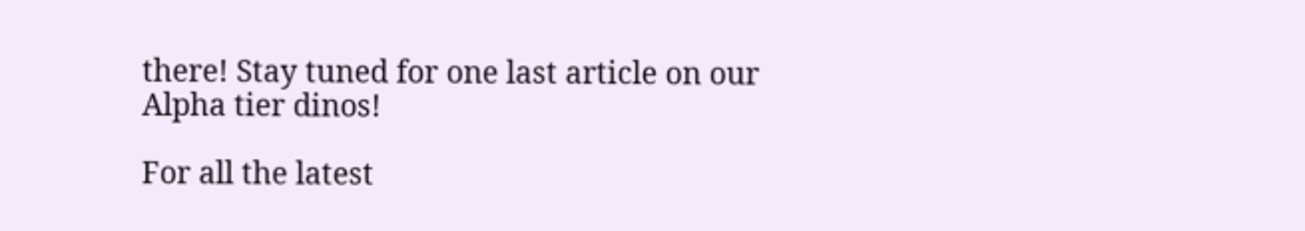there! Stay tuned for one last article on our Alpha tier dinos!

For all the latest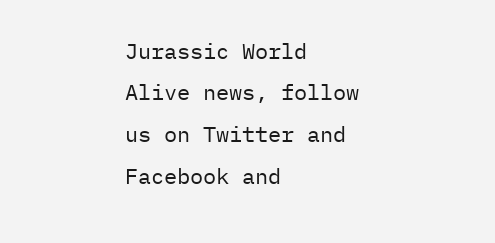Jurassic World Alive news, follow us on Twitter and Facebook and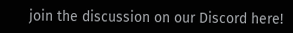join the discussion on our Discord here!